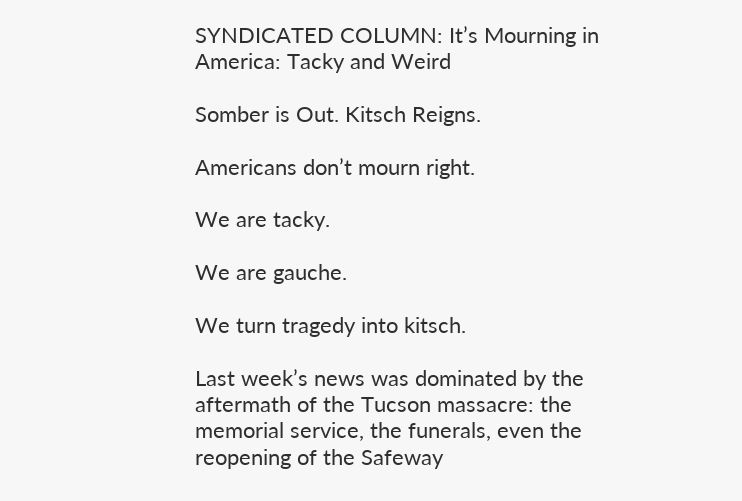SYNDICATED COLUMN: It’s Mourning in America: Tacky and Weird

Somber is Out. Kitsch Reigns.

Americans don’t mourn right.

We are tacky.

We are gauche.

We turn tragedy into kitsch.

Last week’s news was dominated by the aftermath of the Tucson massacre: the memorial service, the funerals, even the reopening of the Safeway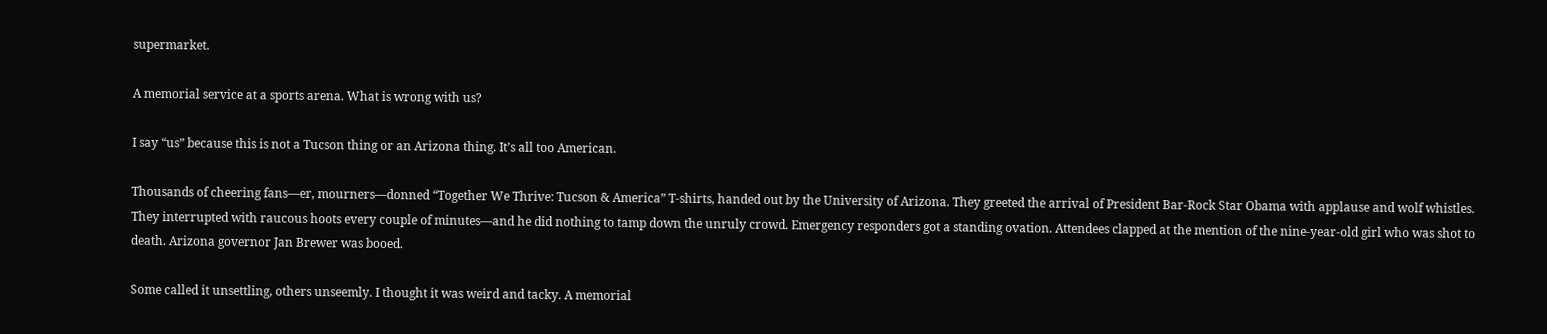supermarket.

A memorial service at a sports arena. What is wrong with us?

I say “us” because this is not a Tucson thing or an Arizona thing. It’s all too American.

Thousands of cheering fans—er, mourners—donned “Together We Thrive: Tucson & America” T-shirts, handed out by the University of Arizona. They greeted the arrival of President Bar-Rock Star Obama with applause and wolf whistles. They interrupted with raucous hoots every couple of minutes—and he did nothing to tamp down the unruly crowd. Emergency responders got a standing ovation. Attendees clapped at the mention of the nine-year-old girl who was shot to death. Arizona governor Jan Brewer was booed.

Some called it unsettling, others unseemly. I thought it was weird and tacky. A memorial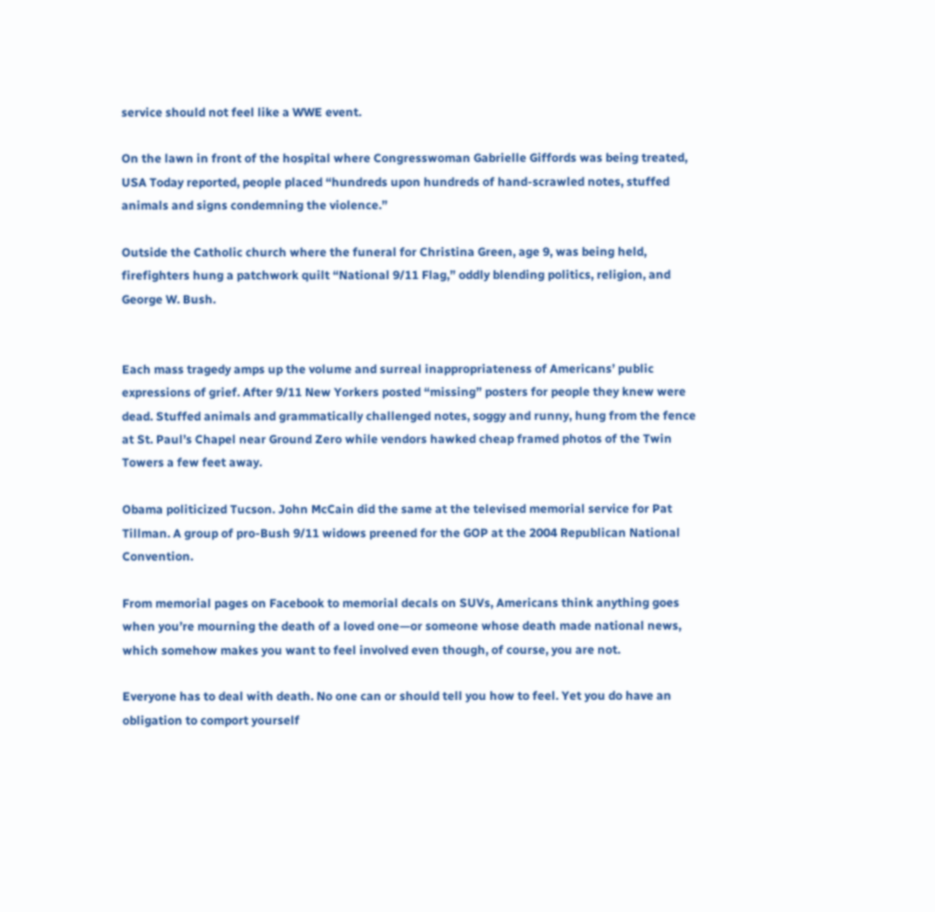service should not feel like a WWE event.

On the lawn in front of the hospital where Congresswoman Gabrielle Giffords was being treated, USA Today reported, people placed “hundreds upon hundreds of hand-scrawled notes, stuffed animals and signs condemning the violence.”

Outside the Catholic church where the funeral for Christina Green, age 9, was being held, firefighters hung a patchwork quilt “National 9/11 Flag,” oddly blending politics, religion, and George W. Bush.


Each mass tragedy amps up the volume and surreal inappropriateness of Americans’ public expressions of grief. After 9/11 New Yorkers posted “missing” posters for people they knew were dead. Stuffed animals and grammatically challenged notes, soggy and runny, hung from the fence at St. Paul’s Chapel near Ground Zero while vendors hawked cheap framed photos of the Twin Towers a few feet away.

Obama politicized Tucson. John McCain did the same at the televised memorial service for Pat Tillman. A group of pro-Bush 9/11 widows preened for the GOP at the 2004 Republican National Convention.

From memorial pages on Facebook to memorial decals on SUVs, Americans think anything goes when you’re mourning the death of a loved one—or someone whose death made national news, which somehow makes you want to feel involved even though, of course, you are not.

Everyone has to deal with death. No one can or should tell you how to feel. Yet you do have an obligation to comport yourself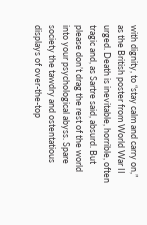with dignity, to “stay calm and carry on,” as the British poster from World War II urged. Death is inevitable, horrible, often tragic and, as Sartre said, absurd. But please don’t drag the rest of the world into your psychological abyss. Spare society the tawdry and ostentatious displays of over-the-top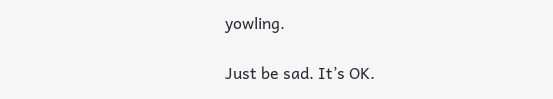yowling.

Just be sad. It’s OK.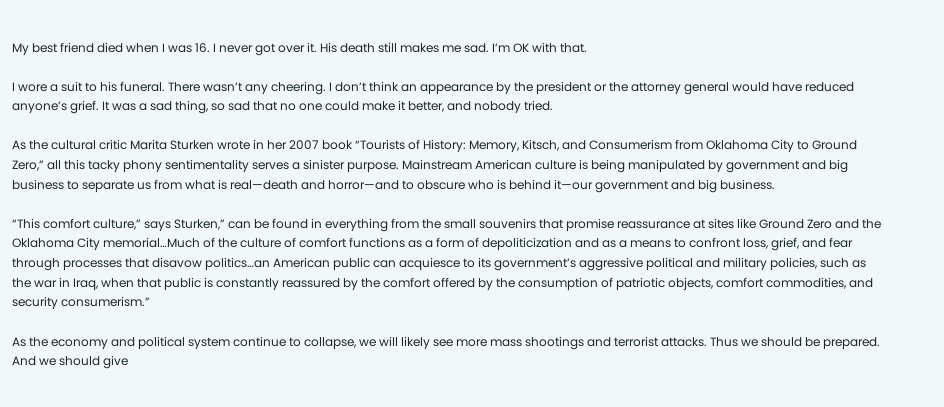My best friend died when I was 16. I never got over it. His death still makes me sad. I’m OK with that.

I wore a suit to his funeral. There wasn’t any cheering. I don’t think an appearance by the president or the attorney general would have reduced anyone’s grief. It was a sad thing, so sad that no one could make it better, and nobody tried.

As the cultural critic Marita Sturken wrote in her 2007 book “Tourists of History: Memory, Kitsch, and Consumerism from Oklahoma City to Ground Zero,” all this tacky phony sentimentality serves a sinister purpose. Mainstream American culture is being manipulated by government and big business to separate us from what is real—death and horror—and to obscure who is behind it—our government and big business.

“This comfort culture,” says Sturken,” can be found in everything from the small souvenirs that promise reassurance at sites like Ground Zero and the Oklahoma City memorial…Much of the culture of comfort functions as a form of depoliticization and as a means to confront loss, grief, and fear through processes that disavow politics…an American public can acquiesce to its government’s aggressive political and military policies, such as the war in Iraq, when that public is constantly reassured by the comfort offered by the consumption of patriotic objects, comfort commodities, and security consumerism.”

As the economy and political system continue to collapse, we will likely see more mass shootings and terrorist attacks. Thus we should be prepared. And we should give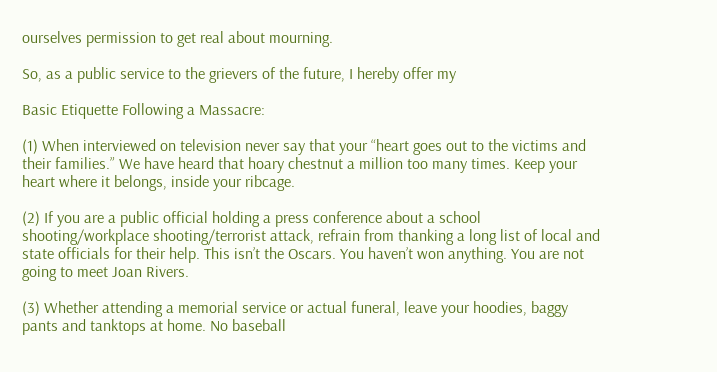ourselves permission to get real about mourning.

So, as a public service to the grievers of the future, I hereby offer my

Basic Etiquette Following a Massacre:

(1) When interviewed on television never say that your “heart goes out to the victims and their families.” We have heard that hoary chestnut a million too many times. Keep your heart where it belongs, inside your ribcage.

(2) If you are a public official holding a press conference about a school shooting/workplace shooting/terrorist attack, refrain from thanking a long list of local and state officials for their help. This isn’t the Oscars. You haven’t won anything. You are not going to meet Joan Rivers.

(3) Whether attending a memorial service or actual funeral, leave your hoodies, baggy pants and tanktops at home. No baseball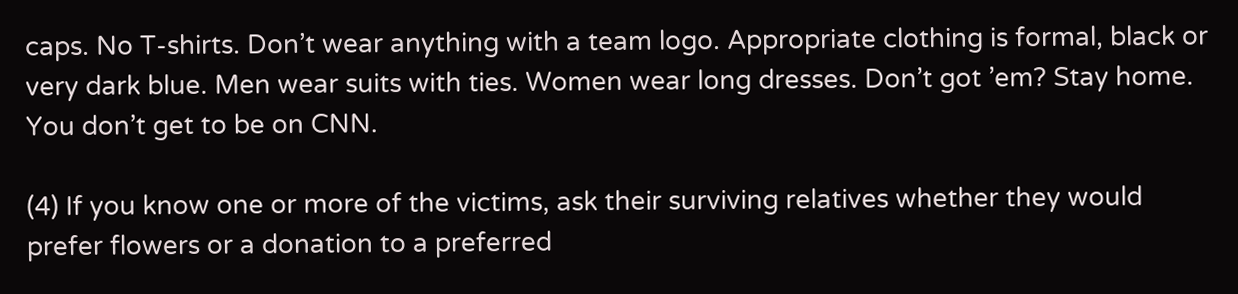caps. No T-shirts. Don’t wear anything with a team logo. Appropriate clothing is formal, black or very dark blue. Men wear suits with ties. Women wear long dresses. Don’t got ’em? Stay home. You don’t get to be on CNN.

(4) If you know one or more of the victims, ask their surviving relatives whether they would prefer flowers or a donation to a preferred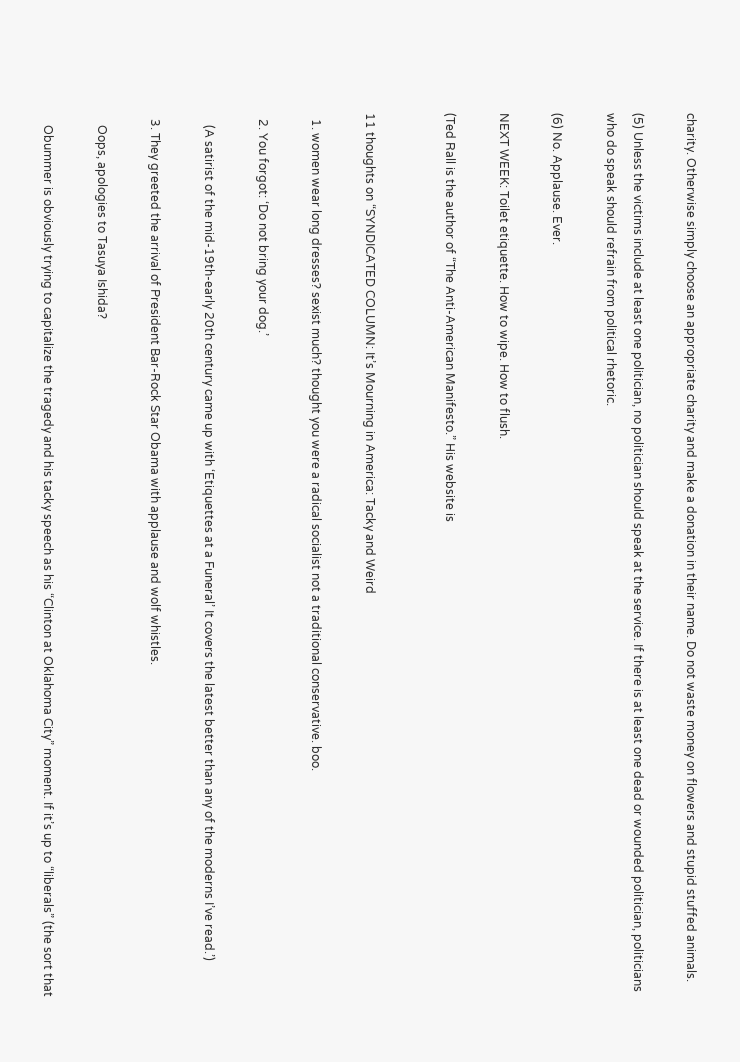charity. Otherwise simply choose an appropriate charity and make a donation in their name. Do not waste money on flowers and stupid stuffed animals.

(5) Unless the victims include at least one politician, no politician should speak at the service. If there is at least one dead or wounded politician, politicians who do speak should refrain from political rhetoric.

(6) No. Applause. Ever.

NEXT WEEK: Toilet etiquette. How to wipe. How to flush.

(Ted Rall is the author of “The Anti-American Manifesto.” His website is


11 thoughts on “SYNDICATED COLUMN: It’s Mourning in America: Tacky and Weird

  1. women wear long dresses? sexist much? thought you were a radical socialist not a traditional conservative. boo.

  2. You forgot: ‘Do not bring your dog.’

    (A satirist of the mid-19th-early 20th century came up with ‘Etiquettes at a Funeral’ It covers the latest better than any of the moderns I’ve read.’)

  3. They greeted the arrival of President Bar-Rock Star Obama with applause and wolf whistles.

    Oops, apologies to Tasuya Ishida?

    Obummer is obviously trying to capitalize the tragedy and his tacky speech as his “Clinton at Oklahoma City” moment. If it’s up to “liberals” (the sort that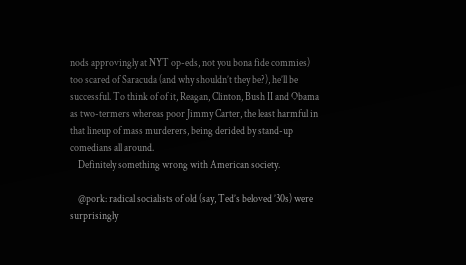nods approvingly at NYT op-eds, not you bona fide commies) too scared of Saracuda (and why shouldn’t they be?), he’ll be successful. To think of of it, Reagan, Clinton, Bush II and Obama as two-termers whereas poor Jimmy Carter, the least harmful in that lineup of mass murderers, being derided by stand-up comedians all around.
    Definitely something wrong with American society.

    @pork: radical socialists of old (say, Ted’s beloved ’30s) were surprisingly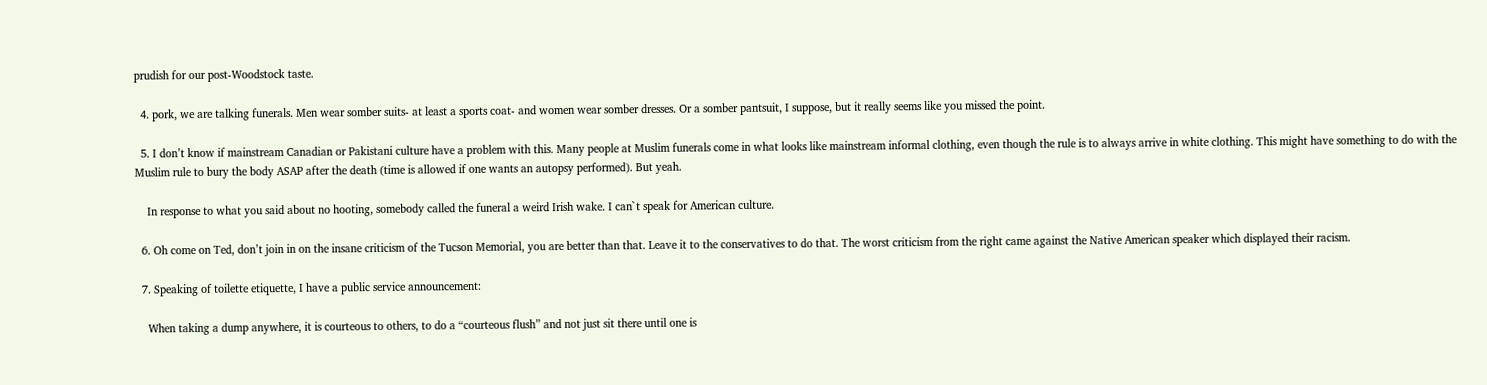prudish for our post-Woodstock taste.

  4. pork, we are talking funerals. Men wear somber suits- at least a sports coat- and women wear somber dresses. Or a somber pantsuit, I suppose, but it really seems like you missed the point.

  5. I don’t know if mainstream Canadian or Pakistani culture have a problem with this. Many people at Muslim funerals come in what looks like mainstream informal clothing, even though the rule is to always arrive in white clothing. This might have something to do with the Muslim rule to bury the body ASAP after the death (time is allowed if one wants an autopsy performed). But yeah.

    In response to what you said about no hooting, somebody called the funeral a weird Irish wake. I can`t speak for American culture.

  6. Oh come on Ted, don’t join in on the insane criticism of the Tucson Memorial, you are better than that. Leave it to the conservatives to do that. The worst criticism from the right came against the Native American speaker which displayed their racism.

  7. Speaking of toilette etiquette, I have a public service announcement:

    When taking a dump anywhere, it is courteous to others, to do a “courteous flush” and not just sit there until one is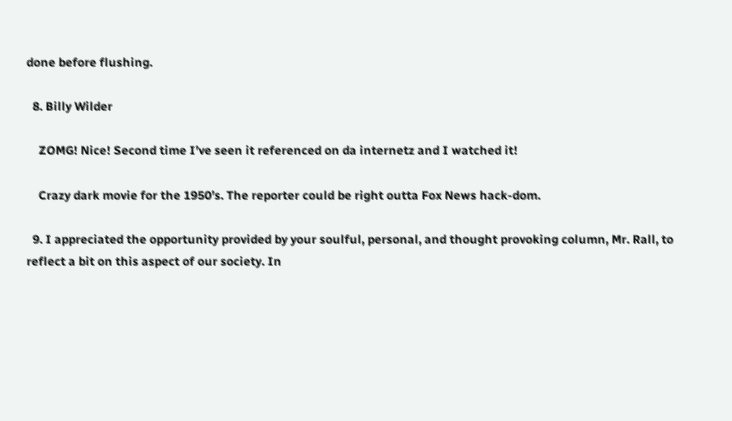done before flushing.

  8. Billy Wilder

    ZOMG! Nice! Second time I’ve seen it referenced on da internetz and I watched it!

    Crazy dark movie for the 1950’s. The reporter could be right outta Fox News hack-dom.

  9. I appreciated the opportunity provided by your soulful, personal, and thought provoking column, Mr. Rall, to reflect a bit on this aspect of our society. In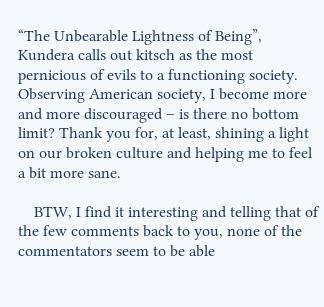“The Unbearable Lightness of Being”, Kundera calls out kitsch as the most pernicious of evils to a functioning society. Observing American society, I become more and more discouraged – is there no bottom limit? Thank you for, at least, shining a light on our broken culture and helping me to feel a bit more sane.

    BTW, I find it interesting and telling that of the few comments back to you, none of the commentators seem to be able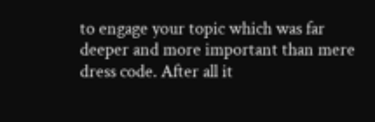to engage your topic which was far deeper and more important than mere dress code. After all it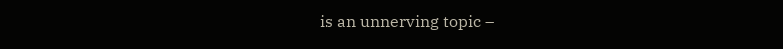is an unnerving topic –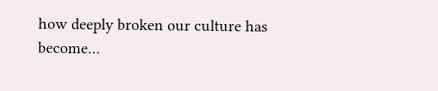how deeply broken our culture has become…